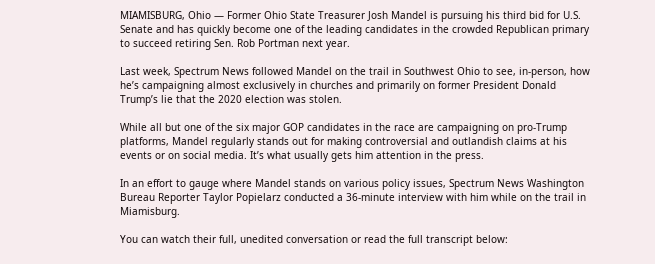MIAMISBURG, Ohio — Former Ohio State Treasurer Josh Mandel is pursuing his third bid for U.S. Senate and has quickly become one of the leading candidates in the crowded Republican primary to succeed retiring Sen. Rob Portman next year.

Last week, Spectrum News followed Mandel on the trail in Southwest Ohio to see, in-person, how he’s campaigning almost exclusively in churches and primarily on former President Donald Trump’s lie that the 2020 election was stolen.

While all but one of the six major GOP candidates in the race are campaigning on pro-Trump platforms, Mandel regularly stands out for making controversial and outlandish claims at his events or on social media. It’s what usually gets him attention in the press.

In an effort to gauge where Mandel stands on various policy issues, Spectrum News Washington Bureau Reporter Taylor Popielarz conducted a 36-minute interview with him while on the trail in Miamisburg.

You can watch their full, unedited conversation or read the full transcript below: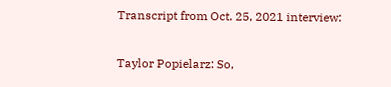Transcript from Oct. 25, 2021 interview:

Taylor Popielarz: So,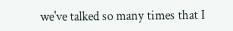we've talked so many times that I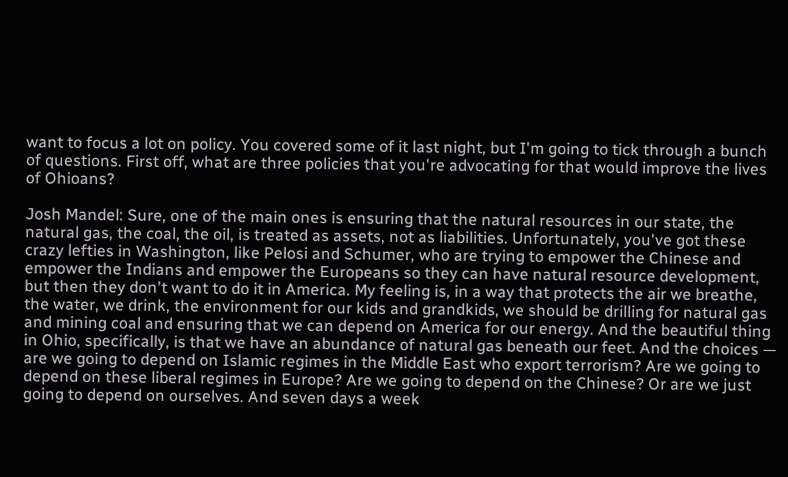want to focus a lot on policy. You covered some of it last night, but I'm going to tick through a bunch of questions. First off, what are three policies that you're advocating for that would improve the lives of Ohioans?

Josh Mandel: Sure, one of the main ones is ensuring that the natural resources in our state, the natural gas, the coal, the oil, is treated as assets, not as liabilities. Unfortunately, you've got these crazy lefties in Washington, like Pelosi and Schumer, who are trying to empower the Chinese and empower the Indians and empower the Europeans so they can have natural resource development, but then they don't want to do it in America. My feeling is, in a way that protects the air we breathe, the water, we drink, the environment for our kids and grandkids, we should be drilling for natural gas and mining coal and ensuring that we can depend on America for our energy. And the beautiful thing in Ohio, specifically, is that we have an abundance of natural gas beneath our feet. And the choices — are we going to depend on Islamic regimes in the Middle East who export terrorism? Are we going to depend on these liberal regimes in Europe? Are we going to depend on the Chinese? Or are we just going to depend on ourselves. And seven days a week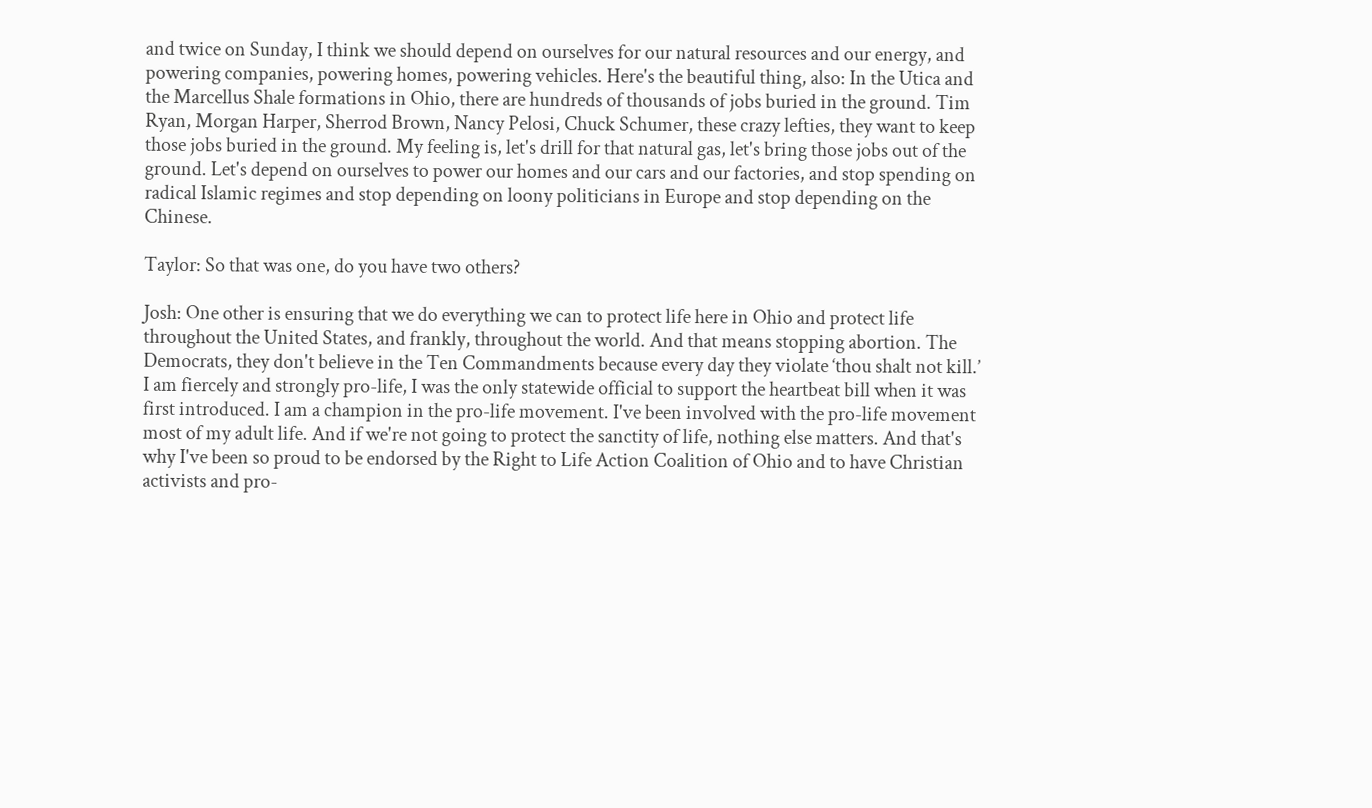and twice on Sunday, I think we should depend on ourselves for our natural resources and our energy, and powering companies, powering homes, powering vehicles. Here's the beautiful thing, also: In the Utica and the Marcellus Shale formations in Ohio, there are hundreds of thousands of jobs buried in the ground. Tim Ryan, Morgan Harper, Sherrod Brown, Nancy Pelosi, Chuck Schumer, these crazy lefties, they want to keep those jobs buried in the ground. My feeling is, let's drill for that natural gas, let's bring those jobs out of the ground. Let's depend on ourselves to power our homes and our cars and our factories, and stop spending on radical Islamic regimes and stop depending on loony politicians in Europe and stop depending on the Chinese.

Taylor: So that was one, do you have two others?

Josh: One other is ensuring that we do everything we can to protect life here in Ohio and protect life throughout the United States, and frankly, throughout the world. And that means stopping abortion. The Democrats, they don't believe in the Ten Commandments because every day they violate ‘thou shalt not kill.’ I am fiercely and strongly pro-life, I was the only statewide official to support the heartbeat bill when it was first introduced. I am a champion in the pro-life movement. I've been involved with the pro-life movement most of my adult life. And if we're not going to protect the sanctity of life, nothing else matters. And that's why I've been so proud to be endorsed by the Right to Life Action Coalition of Ohio and to have Christian activists and pro-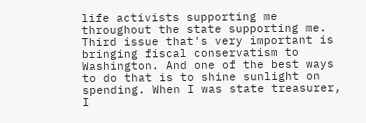life activists supporting me throughout the state supporting me. Third issue that's very important is bringing fiscal conservatism to Washington. And one of the best ways to do that is to shine sunlight on spending. When I was state treasurer, I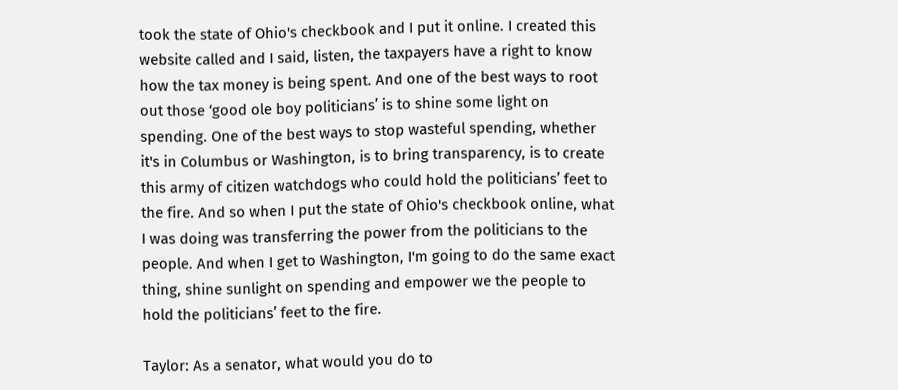took the state of Ohio's checkbook and I put it online. I created this website called and I said, listen, the taxpayers have a right to know how the tax money is being spent. And one of the best ways to root out those ‘good ole boy politicians’ is to shine some light on spending. One of the best ways to stop wasteful spending, whether it's in Columbus or Washington, is to bring transparency, is to create this army of citizen watchdogs who could hold the politicians’ feet to the fire. And so when I put the state of Ohio's checkbook online, what I was doing was transferring the power from the politicians to the people. And when I get to Washington, I'm going to do the same exact thing, shine sunlight on spending and empower we the people to hold the politicians’ feet to the fire.

Taylor: As a senator, what would you do to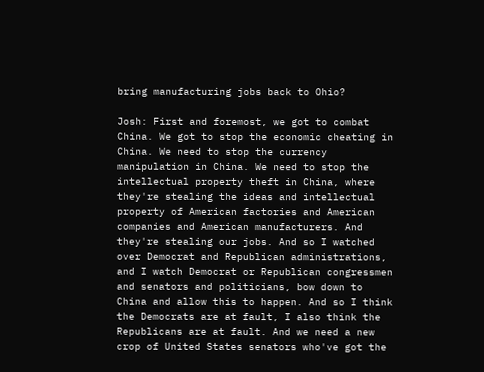bring manufacturing jobs back to Ohio?

Josh: First and foremost, we got to combat China. We got to stop the economic cheating in China. We need to stop the currency manipulation in China. We need to stop the intellectual property theft in China, where they're stealing the ideas and intellectual property of American factories and American companies and American manufacturers. And they're stealing our jobs. And so I watched over Democrat and Republican administrations, and I watch Democrat or Republican congressmen and senators and politicians, bow down to China and allow this to happen. And so I think the Democrats are at fault, I also think the Republicans are at fault. And we need a new crop of United States senators who've got the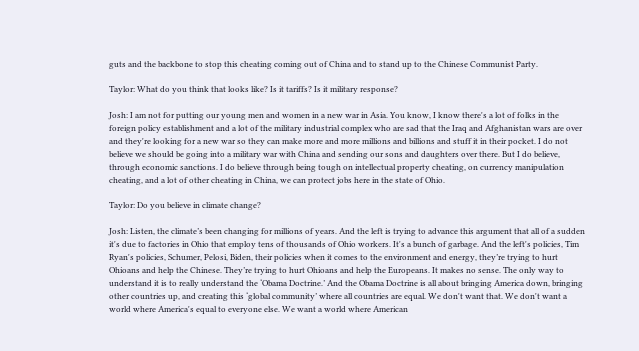guts and the backbone to stop this cheating coming out of China and to stand up to the Chinese Communist Party.

Taylor: What do you think that looks like? Is it tariffs? Is it military response?

Josh: I am not for putting our young men and women in a new war in Asia. You know, I know there's a lot of folks in the foreign policy establishment and a lot of the military industrial complex who are sad that the Iraq and Afghanistan wars are over and they're looking for a new war so they can make more and more millions and billions and stuff it in their pocket. I do not believe we should be going into a military war with China and sending our sons and daughters over there. But I do believe, through economic sanctions. I do believe through being tough on intellectual property cheating, on currency manipulation cheating, and a lot of other cheating in China, we can protect jobs here in the state of Ohio.

Taylor: Do you believe in climate change?

Josh: Listen, the climate’s been changing for millions of years. And the left is trying to advance this argument that all of a sudden it's due to factories in Ohio that employ tens of thousands of Ohio workers. It's a bunch of garbage. And the left's policies, Tim Ryan's policies, Schumer, Pelosi, Biden, their policies when it comes to the environment and energy, they’re trying to hurt Ohioans and help the Chinese. They’re trying to hurt Ohioans and help the Europeans. It makes no sense. The only way to understand it is to really understand the ‘Obama Doctrine.’ And the Obama Doctrine is all about bringing America down, bringing other countries up, and creating this ‘global community’ where all countries are equal. We don't want that. We don't want a world where America's equal to everyone else. We want a world where American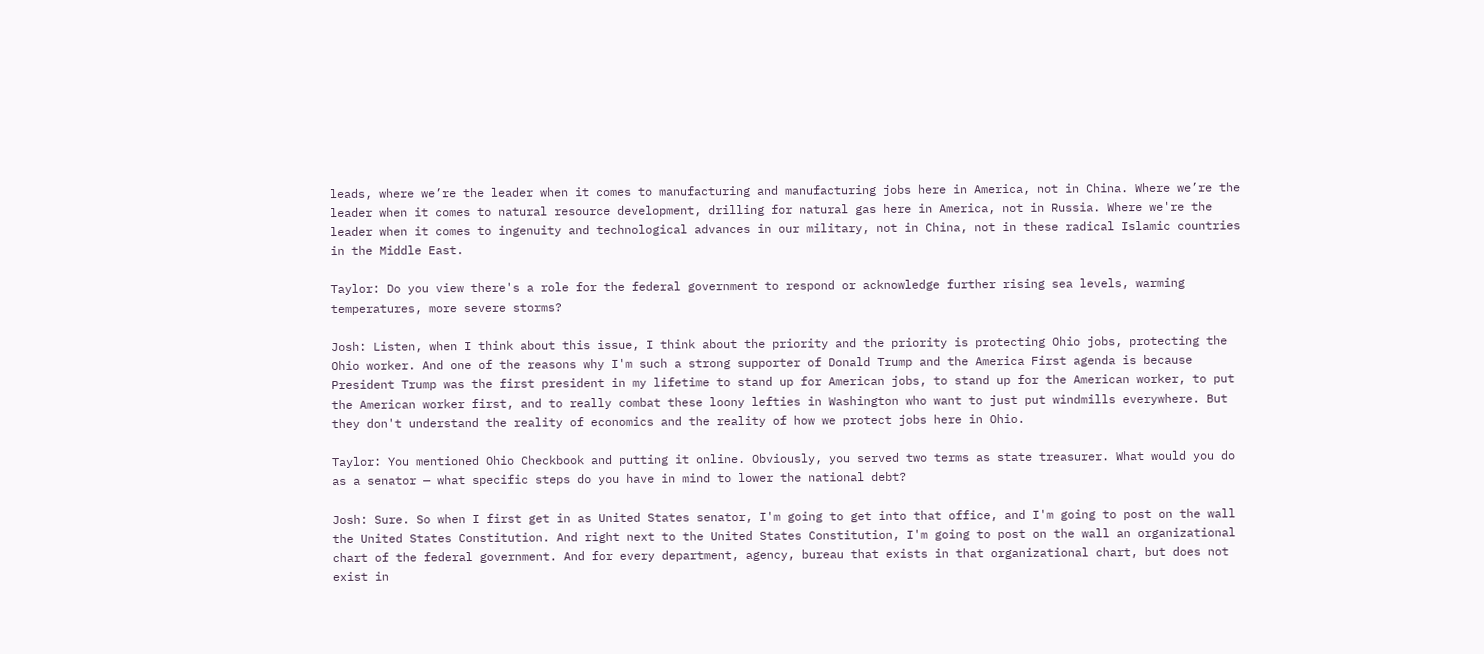leads, where we’re the leader when it comes to manufacturing and manufacturing jobs here in America, not in China. Where we’re the leader when it comes to natural resource development, drilling for natural gas here in America, not in Russia. Where we're the leader when it comes to ingenuity and technological advances in our military, not in China, not in these radical Islamic countries in the Middle East.

Taylor: Do you view there's a role for the federal government to respond or acknowledge further rising sea levels, warming temperatures, more severe storms?

Josh: Listen, when I think about this issue, I think about the priority and the priority is protecting Ohio jobs, protecting the Ohio worker. And one of the reasons why I'm such a strong supporter of Donald Trump and the America First agenda is because President Trump was the first president in my lifetime to stand up for American jobs, to stand up for the American worker, to put the American worker first, and to really combat these loony lefties in Washington who want to just put windmills everywhere. But they don't understand the reality of economics and the reality of how we protect jobs here in Ohio.

Taylor: You mentioned Ohio Checkbook and putting it online. Obviously, you served two terms as state treasurer. What would you do as a senator — what specific steps do you have in mind to lower the national debt?

Josh: Sure. So when I first get in as United States senator, I'm going to get into that office, and I'm going to post on the wall the United States Constitution. And right next to the United States Constitution, I'm going to post on the wall an organizational chart of the federal government. And for every department, agency, bureau that exists in that organizational chart, but does not exist in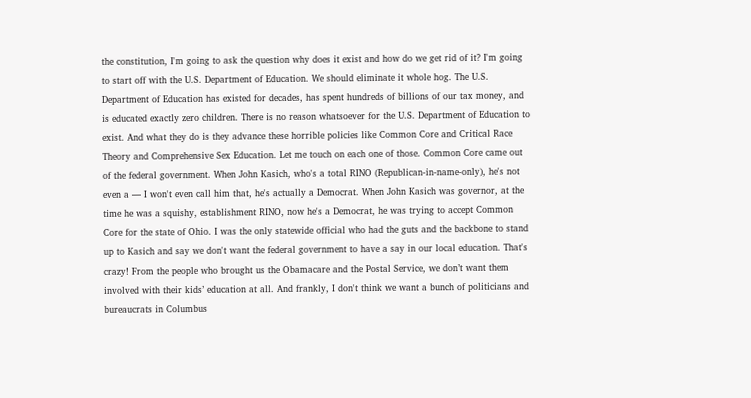the constitution, I'm going to ask the question why does it exist and how do we get rid of it? I'm going to start off with the U.S. Department of Education. We should eliminate it whole hog. The U.S. Department of Education has existed for decades, has spent hundreds of billions of our tax money, and is educated exactly zero children. There is no reason whatsoever for the U.S. Department of Education to exist. And what they do is they advance these horrible policies like Common Core and Critical Race Theory and Comprehensive Sex Education. Let me touch on each one of those. Common Core came out of the federal government. When John Kasich, who's a total RINO (Republican-in-name-only), he's not even a — I won't even call him that, he's actually a Democrat. When John Kasich was governor, at the time he was a squishy, establishment RINO, now he's a Democrat, he was trying to accept Common Core for the state of Ohio. I was the only statewide official who had the guts and the backbone to stand up to Kasich and say we don't want the federal government to have a say in our local education. That's crazy! From the people who brought us the Obamacare and the Postal Service, we don’t want them involved with their kids’ education at all. And frankly, I don't think we want a bunch of politicians and bureaucrats in Columbus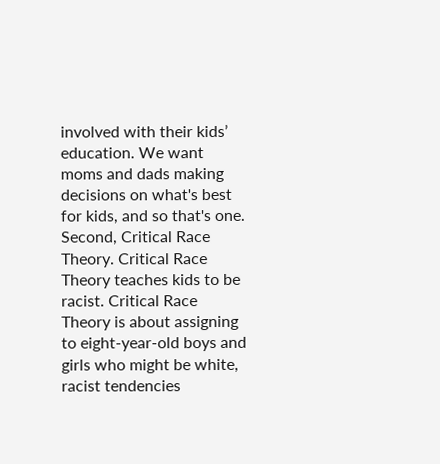involved with their kids’ education. We want moms and dads making decisions on what's best for kids, and so that's one. Second, Critical Race Theory. Critical Race Theory teaches kids to be racist. Critical Race Theory is about assigning to eight-year-old boys and girls who might be white, racist tendencies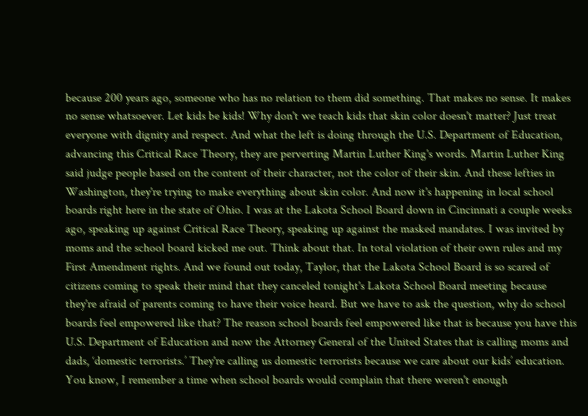because 200 years ago, someone who has no relation to them did something. That makes no sense. It makes no sense whatsoever. Let kids be kids! Why don't we teach kids that skin color doesn't matter? Just treat everyone with dignity and respect. And what the left is doing through the U.S. Department of Education, advancing this Critical Race Theory, they are perverting Martin Luther King's words. Martin Luther King said judge people based on the content of their character, not the color of their skin. And these lefties in Washington, they're trying to make everything about skin color. And now it's happening in local school boards right here in the state of Ohio. I was at the Lakota School Board down in Cincinnati a couple weeks ago, speaking up against Critical Race Theory, speaking up against the masked mandates. I was invited by moms and the school board kicked me out. Think about that. In total violation of their own rules and my First Amendment rights. And we found out today, Taylor, that the Lakota School Board is so scared of citizens coming to speak their mind that they canceled tonight's Lakota School Board meeting because they're afraid of parents coming to have their voice heard. But we have to ask the question, why do school boards feel empowered like that? The reason school boards feel empowered like that is because you have this U.S. Department of Education and now the Attorney General of the United States that is calling moms and dads, ‘domestic terrorists.’ They're calling us domestic terrorists because we care about our kids’ education. You know, I remember a time when school boards would complain that there weren't enough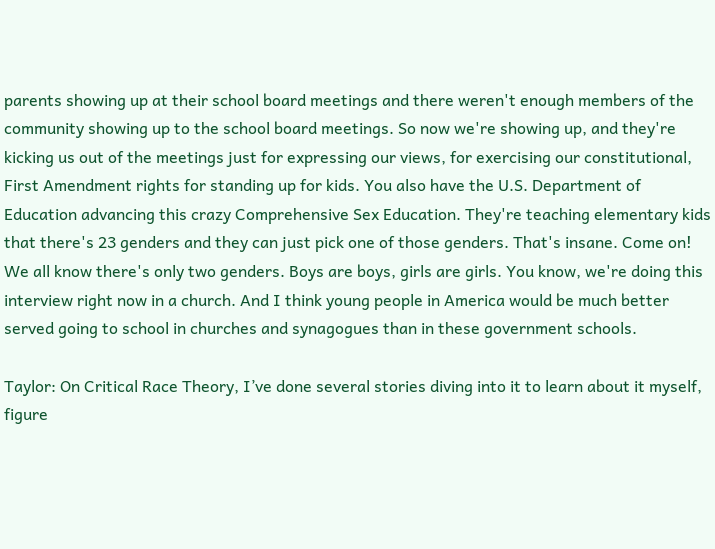parents showing up at their school board meetings and there weren't enough members of the community showing up to the school board meetings. So now we're showing up, and they're kicking us out of the meetings just for expressing our views, for exercising our constitutional, First Amendment rights for standing up for kids. You also have the U.S. Department of Education advancing this crazy Comprehensive Sex Education. They're teaching elementary kids that there's 23 genders and they can just pick one of those genders. That's insane. Come on! We all know there's only two genders. Boys are boys, girls are girls. You know, we're doing this interview right now in a church. And I think young people in America would be much better served going to school in churches and synagogues than in these government schools.

Taylor: On Critical Race Theory, I’ve done several stories diving into it to learn about it myself, figure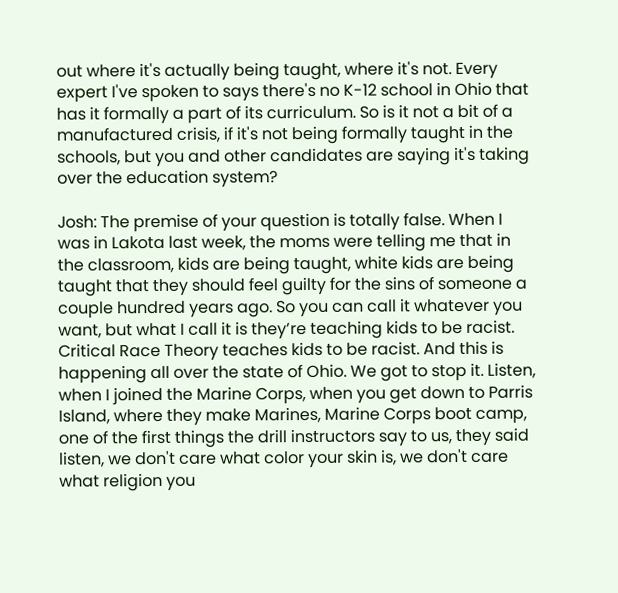out where it's actually being taught, where it's not. Every expert I've spoken to says there's no K-12 school in Ohio that has it formally a part of its curriculum. So is it not a bit of a manufactured crisis, if it's not being formally taught in the schools, but you and other candidates are saying it's taking over the education system?

Josh: The premise of your question is totally false. When I was in Lakota last week, the moms were telling me that in the classroom, kids are being taught, white kids are being taught that they should feel guilty for the sins of someone a couple hundred years ago. So you can call it whatever you want, but what I call it is they’re teaching kids to be racist. Critical Race Theory teaches kids to be racist. And this is happening all over the state of Ohio. We got to stop it. Listen, when I joined the Marine Corps, when you get down to Parris Island, where they make Marines, Marine Corps boot camp, one of the first things the drill instructors say to us, they said listen, we don't care what color your skin is, we don't care what religion you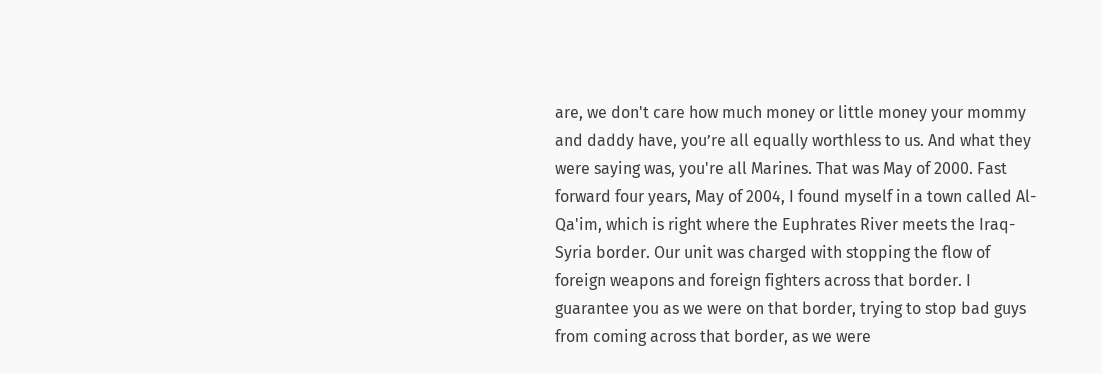are, we don't care how much money or little money your mommy and daddy have, you’re all equally worthless to us. And what they were saying was, you're all Marines. That was May of 2000. Fast forward four years, May of 2004, I found myself in a town called Al-Qa'im, which is right where the Euphrates River meets the Iraq-Syria border. Our unit was charged with stopping the flow of foreign weapons and foreign fighters across that border. I guarantee you as we were on that border, trying to stop bad guys from coming across that border, as we were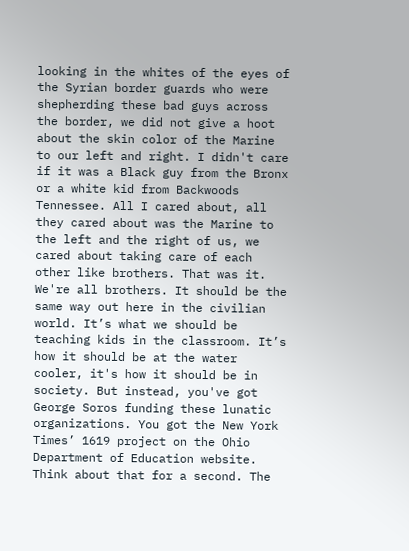looking in the whites of the eyes of the Syrian border guards who were shepherding these bad guys across the border, we did not give a hoot about the skin color of the Marine to our left and right. I didn't care if it was a Black guy from the Bronx or a white kid from Backwoods Tennessee. All I cared about, all they cared about was the Marine to the left and the right of us, we cared about taking care of each other like brothers. That was it. We're all brothers. It should be the same way out here in the civilian world. It’s what we should be teaching kids in the classroom. It’s how it should be at the water cooler, it's how it should be in society. But instead, you've got George Soros funding these lunatic organizations. You got the New York Times’ 1619 project on the Ohio Department of Education website. Think about that for a second. The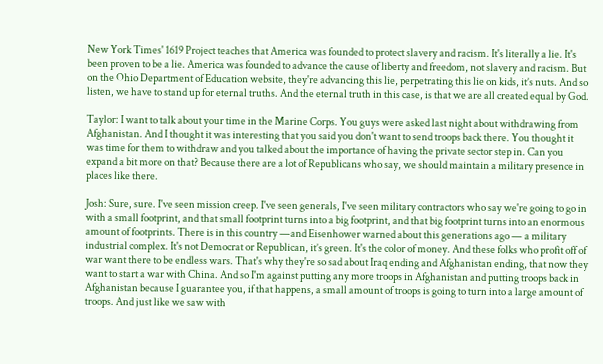New York Times' 1619 Project teaches that America was founded to protect slavery and racism. It's literally a lie. It's been proven to be a lie. America was founded to advance the cause of liberty and freedom, not slavery and racism. But on the Ohio Department of Education website, they're advancing this lie, perpetrating this lie on kids, it’s nuts. And so listen, we have to stand up for eternal truths. And the eternal truth in this case, is that we are all created equal by God.

Taylor: I want to talk about your time in the Marine Corps. You guys were asked last night about withdrawing from Afghanistan. And I thought it was interesting that you said you don't want to send troops back there. You thought it was time for them to withdraw and you talked about the importance of having the private sector step in. Can you expand a bit more on that? Because there are a lot of Republicans who say, we should maintain a military presence in places like there.

Josh: Sure, sure. I've seen mission creep. I've seen generals, I've seen military contractors who say we're going to go in with a small footprint, and that small footprint turns into a big footprint, and that big footprint turns into an enormous amount of footprints. There is in this country —and Eisenhower warned about this generations ago — a military industrial complex. It's not Democrat or Republican, it’s green. It's the color of money. And these folks who profit off of war want there to be endless wars. That's why they're so sad about Iraq ending and Afghanistan ending, that now they want to start a war with China. And so I'm against putting any more troops in Afghanistan and putting troops back in Afghanistan because I guarantee you, if that happens, a small amount of troops is going to turn into a large amount of troops. And just like we saw with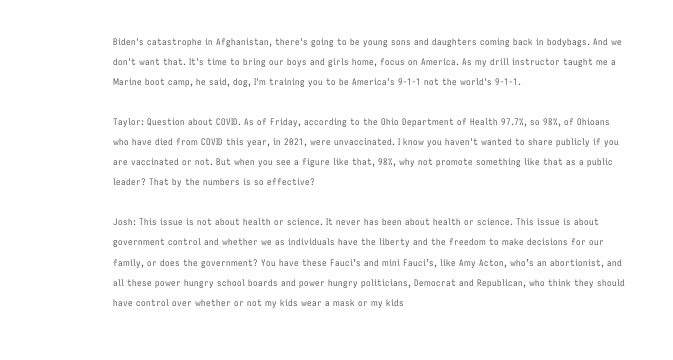Biden's catastrophe in Afghanistan, there's going to be young sons and daughters coming back in bodybags. And we don't want that. It's time to bring our boys and girls home, focus on America. As my drill instructor taught me a Marine boot camp, he said, dog, I'm training you to be America's 9-1-1 not the world's 9-1-1.

Taylor: Question about COVID. As of Friday, according to the Ohio Department of Health 97.7%, so 98%, of Ohioans who have died from COVID this year, in 2021, were unvaccinated. I know you haven't wanted to share publicly if you are vaccinated or not. But when you see a figure like that, 98%, why not promote something like that as a public leader? That by the numbers is so effective?

Josh: This issue is not about health or science. It never has been about health or science. This issue is about government control and whether we as individuals have the liberty and the freedom to make decisions for our family, or does the government? You have these Fauci’s and mini Fauci’s, like Amy Acton, who’s an abortionist, and all these power hungry school boards and power hungry politicians, Democrat and Republican, who think they should have control over whether or not my kids wear a mask or my kids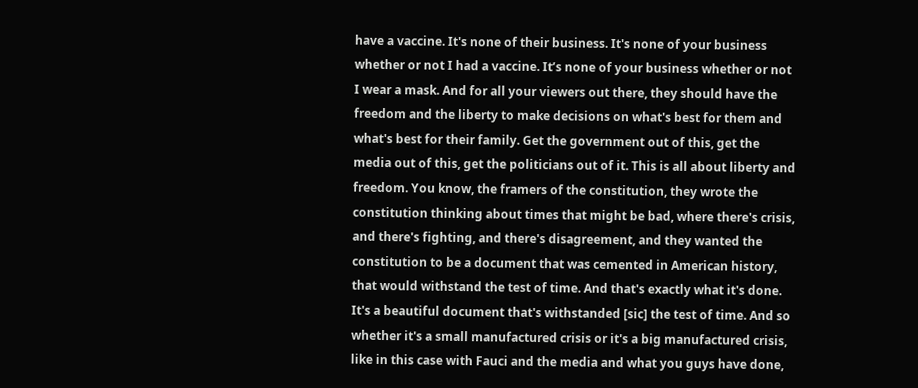have a vaccine. It's none of their business. It's none of your business whether or not I had a vaccine. It’s none of your business whether or not I wear a mask. And for all your viewers out there, they should have the freedom and the liberty to make decisions on what's best for them and what's best for their family. Get the government out of this, get the media out of this, get the politicians out of it. This is all about liberty and freedom. You know, the framers of the constitution, they wrote the constitution thinking about times that might be bad, where there's crisis, and there's fighting, and there's disagreement, and they wanted the constitution to be a document that was cemented in American history, that would withstand the test of time. And that's exactly what it's done. It's a beautiful document that's withstanded [sic] the test of time. And so whether it's a small manufactured crisis or it's a big manufactured crisis, like in this case with Fauci and the media and what you guys have done,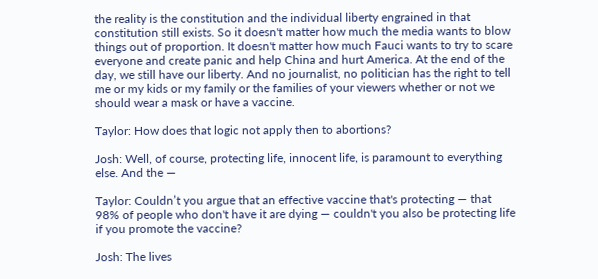the reality is the constitution and the individual liberty engrained in that constitution still exists. So it doesn't matter how much the media wants to blow things out of proportion. It doesn't matter how much Fauci wants to try to scare everyone and create panic and help China and hurt America. At the end of the day, we still have our liberty. And no journalist, no politician has the right to tell me or my kids or my family or the families of your viewers whether or not we should wear a mask or have a vaccine.

Taylor: How does that logic not apply then to abortions?

Josh: Well, of course, protecting life, innocent life, is paramount to everything else. And the —

Taylor: Couldn’t you argue that an effective vaccine that's protecting — that 98% of people who don't have it are dying — couldn't you also be protecting life if you promote the vaccine?

Josh: The lives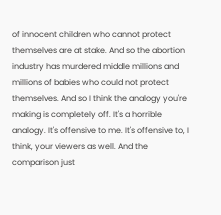of innocent children who cannot protect themselves are at stake. And so the abortion industry has murdered middle millions and millions of babies who could not protect themselves. And so I think the analogy you're making is completely off. It's a horrible analogy. It's offensive to me. It's offensive to, I think, your viewers as well. And the comparison just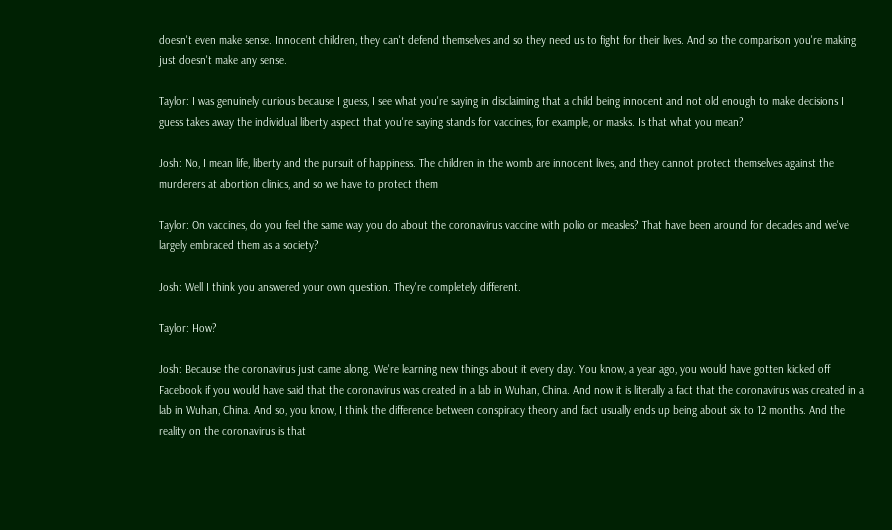doesn't even make sense. Innocent children, they can't defend themselves and so they need us to fight for their lives. And so the comparison you're making just doesn't make any sense.

Taylor: I was genuinely curious because I guess, I see what you're saying in disclaiming that a child being innocent and not old enough to make decisions I guess takes away the individual liberty aspect that you're saying stands for vaccines, for example, or masks. Is that what you mean?

Josh: No, I mean life, liberty and the pursuit of happiness. The children in the womb are innocent lives, and they cannot protect themselves against the murderers at abortion clinics, and so we have to protect them

Taylor: On vaccines, do you feel the same way you do about the coronavirus vaccine with polio or measles? That have been around for decades and we've largely embraced them as a society?

Josh: Well I think you answered your own question. They're completely different.

Taylor: How?

Josh: Because the coronavirus just came along. We're learning new things about it every day. You know, a year ago, you would have gotten kicked off Facebook if you would have said that the coronavirus was created in a lab in Wuhan, China. And now it is literally a fact that the coronavirus was created in a lab in Wuhan, China. And so, you know, I think the difference between conspiracy theory and fact usually ends up being about six to 12 months. And the reality on the coronavirus is that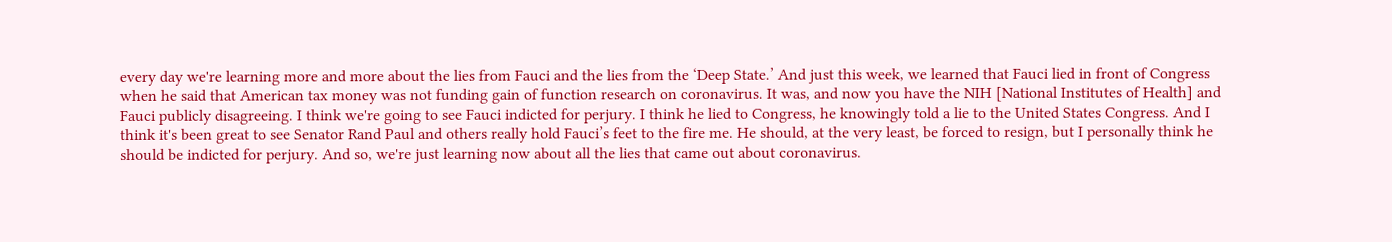every day we're learning more and more about the lies from Fauci and the lies from the ‘Deep State.’ And just this week, we learned that Fauci lied in front of Congress when he said that American tax money was not funding gain of function research on coronavirus. It was, and now you have the NIH [National Institutes of Health] and Fauci publicly disagreeing. I think we're going to see Fauci indicted for perjury. I think he lied to Congress, he knowingly told a lie to the United States Congress. And I think it's been great to see Senator Rand Paul and others really hold Fauci’s feet to the fire me. He should, at the very least, be forced to resign, but I personally think he should be indicted for perjury. And so, we're just learning now about all the lies that came out about coronavirus.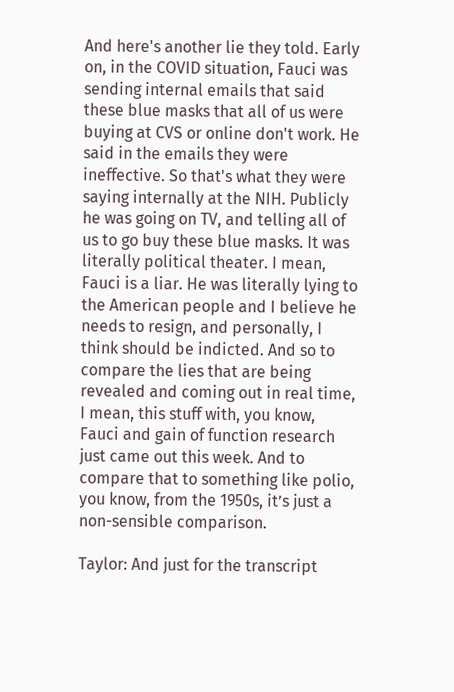And here's another lie they told. Early on, in the COVID situation, Fauci was sending internal emails that said these blue masks that all of us were buying at CVS or online don't work. He said in the emails they were ineffective. So that's what they were saying internally at the NIH. Publicly he was going on TV, and telling all of us to go buy these blue masks. It was literally political theater. I mean, Fauci is a liar. He was literally lying to the American people and I believe he needs to resign, and personally, I think should be indicted. And so to compare the lies that are being revealed and coming out in real time, I mean, this stuff with, you know, Fauci and gain of function research just came out this week. And to compare that to something like polio, you know, from the 1950s, it’s just a non-sensible comparison.

Taylor: And just for the transcript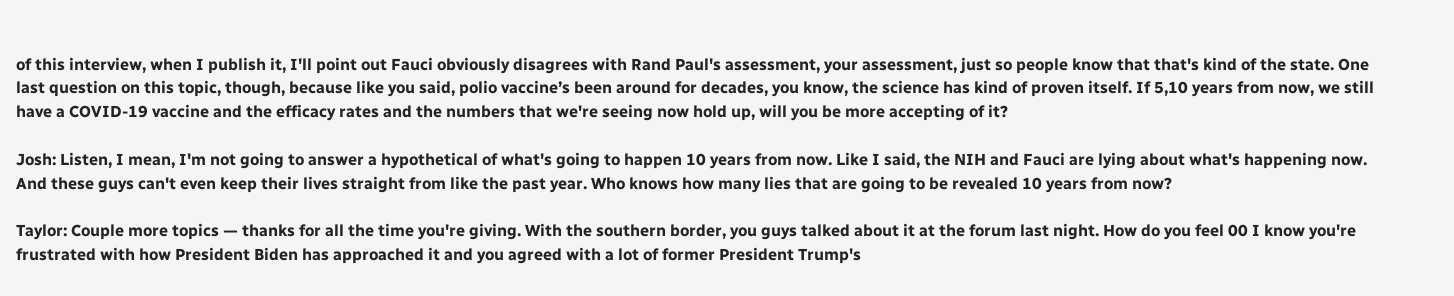of this interview, when I publish it, I'll point out Fauci obviously disagrees with Rand Paul's assessment, your assessment, just so people know that that's kind of the state. One last question on this topic, though, because like you said, polio vaccine’s been around for decades, you know, the science has kind of proven itself. If 5,10 years from now, we still have a COVID-19 vaccine and the efficacy rates and the numbers that we're seeing now hold up, will you be more accepting of it?

Josh: Listen, I mean, I'm not going to answer a hypothetical of what's going to happen 10 years from now. Like I said, the NIH and Fauci are lying about what's happening now. And these guys can't even keep their lives straight from like the past year. Who knows how many lies that are going to be revealed 10 years from now?

Taylor: Couple more topics — thanks for all the time you're giving. With the southern border, you guys talked about it at the forum last night. How do you feel 00 I know you're frustrated with how President Biden has approached it and you agreed with a lot of former President Trump's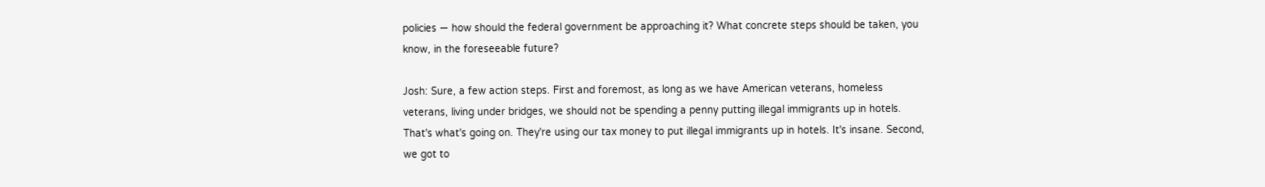policies — how should the federal government be approaching it? What concrete steps should be taken, you know, in the foreseeable future?

Josh: Sure, a few action steps. First and foremost, as long as we have American veterans, homeless veterans, living under bridges, we should not be spending a penny putting illegal immigrants up in hotels. That's what's going on. They're using our tax money to put illegal immigrants up in hotels. It's insane. Second, we got to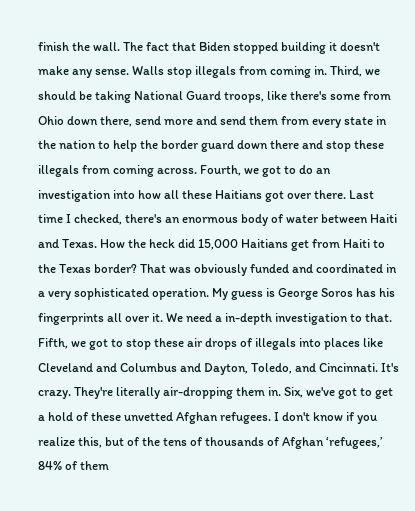finish the wall. The fact that Biden stopped building it doesn't make any sense. Walls stop illegals from coming in. Third, we should be taking National Guard troops, like there's some from Ohio down there, send more and send them from every state in the nation to help the border guard down there and stop these illegals from coming across. Fourth, we got to do an investigation into how all these Haitians got over there. Last time I checked, there's an enormous body of water between Haiti and Texas. How the heck did 15,000 Haitians get from Haiti to the Texas border? That was obviously funded and coordinated in a very sophisticated operation. My guess is George Soros has his fingerprints all over it. We need a in-depth investigation to that. Fifth, we got to stop these air drops of illegals into places like Cleveland and Columbus and Dayton, Toledo, and Cincinnati. It's crazy. They're literally air-dropping them in. Six, we've got to get a hold of these unvetted Afghan refugees. I don't know if you realize this, but of the tens of thousands of Afghan ‘refugees,’ 84% of them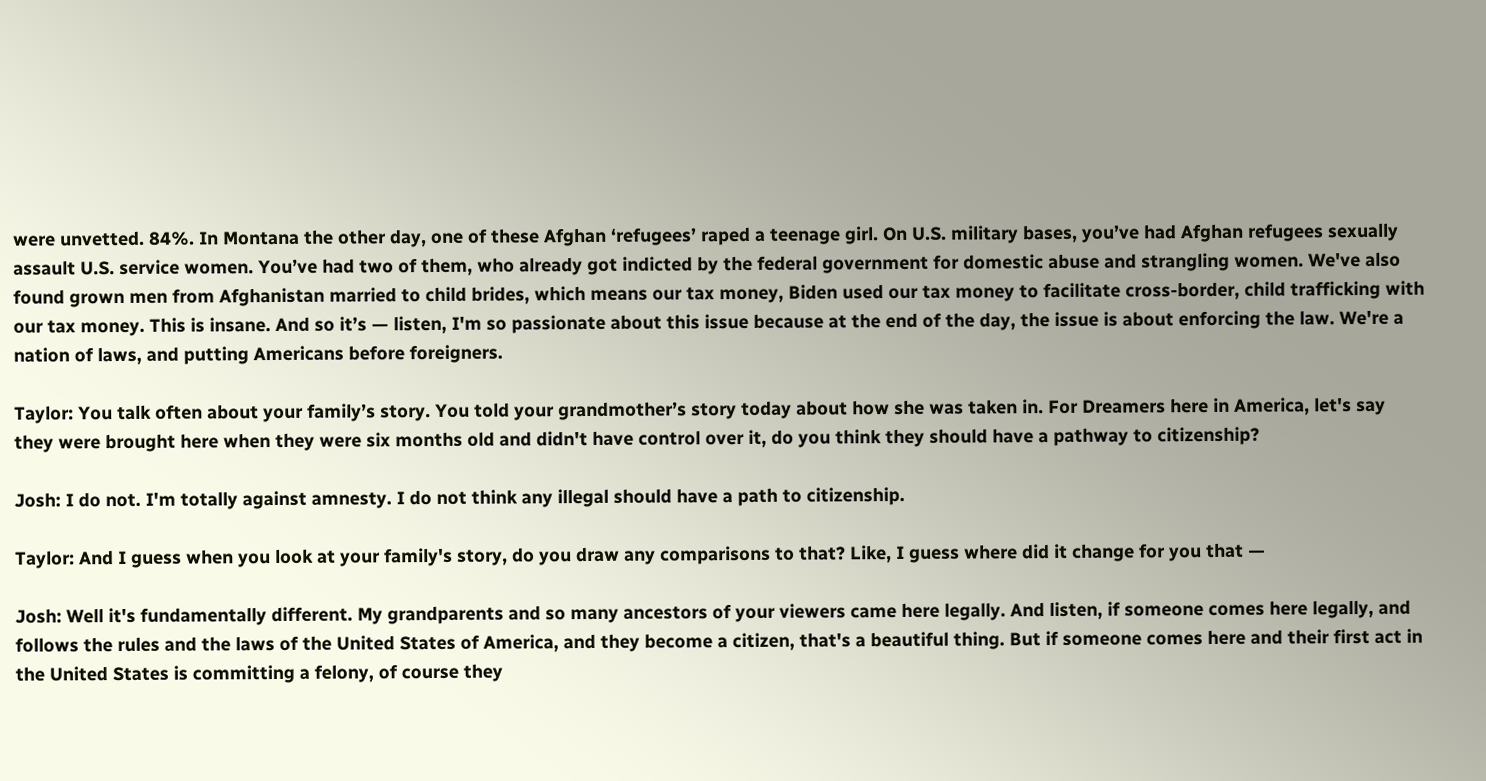were unvetted. 84%. In Montana the other day, one of these Afghan ‘refugees’ raped a teenage girl. On U.S. military bases, you’ve had Afghan refugees sexually assault U.S. service women. You’ve had two of them, who already got indicted by the federal government for domestic abuse and strangling women. We've also found grown men from Afghanistan married to child brides, which means our tax money, Biden used our tax money to facilitate cross-border, child trafficking with our tax money. This is insane. And so it’s — listen, I'm so passionate about this issue because at the end of the day, the issue is about enforcing the law. We're a nation of laws, and putting Americans before foreigners.

Taylor: You talk often about your family’s story. You told your grandmother’s story today about how she was taken in. For Dreamers here in America, let's say they were brought here when they were six months old and didn't have control over it, do you think they should have a pathway to citizenship?

Josh: I do not. I'm totally against amnesty. I do not think any illegal should have a path to citizenship.

Taylor: And I guess when you look at your family's story, do you draw any comparisons to that? Like, I guess where did it change for you that —

Josh: Well it's fundamentally different. My grandparents and so many ancestors of your viewers came here legally. And listen, if someone comes here legally, and follows the rules and the laws of the United States of America, and they become a citizen, that's a beautiful thing. But if someone comes here and their first act in the United States is committing a felony, of course they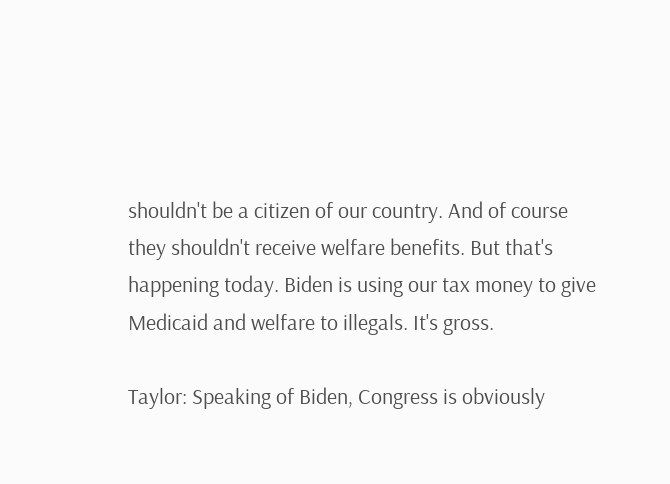shouldn't be a citizen of our country. And of course they shouldn't receive welfare benefits. But that's happening today. Biden is using our tax money to give Medicaid and welfare to illegals. It's gross.

Taylor: Speaking of Biden, Congress is obviously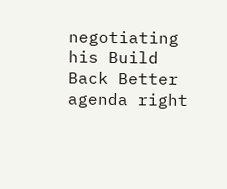negotiating his Build Back Better agenda right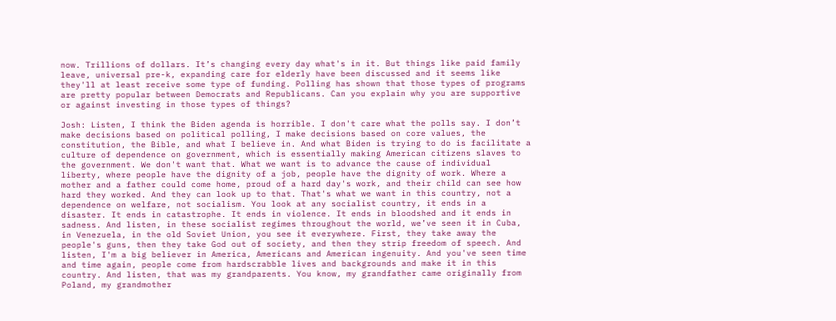now. Trillions of dollars. It’s changing every day what's in it. But things like paid family leave, universal pre-k, expanding care for elderly have been discussed and it seems like they'll at least receive some type of funding. Polling has shown that those types of programs are pretty popular between Democrats and Republicans. Can you explain why you are supportive or against investing in those types of things?

Josh: Listen, I think the Biden agenda is horrible. I don't care what the polls say. I don’t make decisions based on political polling, I make decisions based on core values, the constitution, the Bible, and what I believe in. And what Biden is trying to do is facilitate a culture of dependence on government, which is essentially making American citizens slaves to the government. We don't want that. What we want is to advance the cause of individual liberty, where people have the dignity of a job, people have the dignity of work. Where a mother and a father could come home, proud of a hard day's work, and their child can see how hard they worked. And they can look up to that. That's what we want in this country, not a dependence on welfare, not socialism. You look at any socialist country, it ends in a disaster. It ends in catastrophe. It ends in violence. It ends in bloodshed and it ends in sadness. And listen, in these socialist regimes throughout the world, we’ve seen it in Cuba, in Venezuela, in the old Soviet Union, you see it everywhere. First, they take away the people's guns, then they take God out of society, and then they strip freedom of speech. And listen, I'm a big believer in America, Americans and American ingenuity. And you've seen time and time again, people come from hardscrabble lives and backgrounds and make it in this country. And listen, that was my grandparents. You know, my grandfather came originally from Poland, my grandmother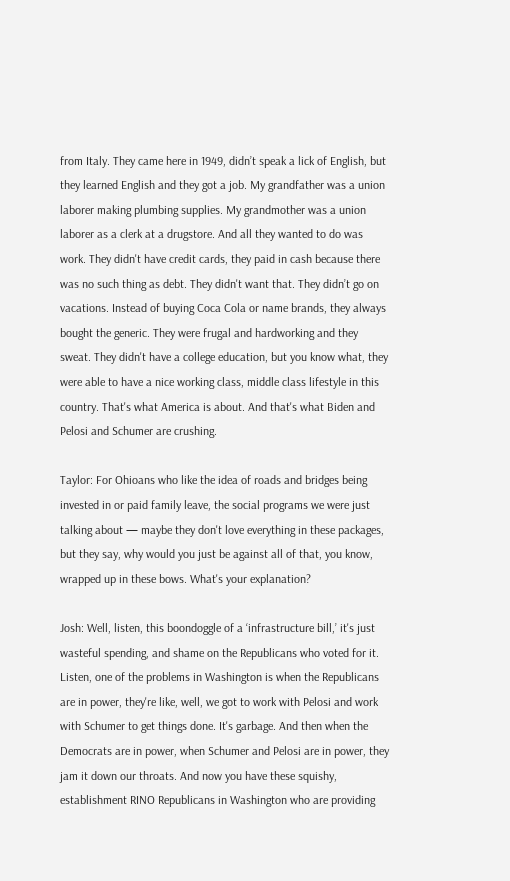from Italy. They came here in 1949, didn’t speak a lick of English, but they learned English and they got a job. My grandfather was a union laborer making plumbing supplies. My grandmother was a union laborer as a clerk at a drugstore. And all they wanted to do was work. They didn't have credit cards, they paid in cash because there was no such thing as debt. They didn't want that. They didn’t go on vacations. Instead of buying Coca Cola or name brands, they always bought the generic. They were frugal and hardworking and they sweat. They didn't have a college education, but you know what, they were able to have a nice working class, middle class lifestyle in this country. That's what America is about. And that's what Biden and Pelosi and Schumer are crushing.

Taylor: For Ohioans who like the idea of roads and bridges being invested in or paid family leave, the social programs we were just talking about — maybe they don't love everything in these packages, but they say, why would you just be against all of that, you know, wrapped up in these bows. What's your explanation?

Josh: Well, listen, this boondoggle of a ‘infrastructure bill,’ it's just wasteful spending, and shame on the Republicans who voted for it. Listen, one of the problems in Washington is when the Republicans are in power, they're like, well, we got to work with Pelosi and work with Schumer to get things done. It's garbage. And then when the Democrats are in power, when Schumer and Pelosi are in power, they jam it down our throats. And now you have these squishy, establishment RINO Republicans in Washington who are providing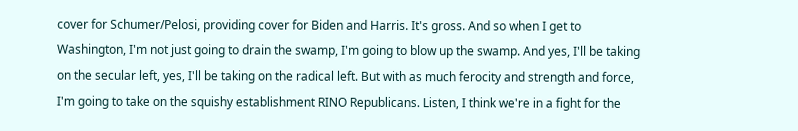cover for Schumer/Pelosi, providing cover for Biden and Harris. It's gross. And so when I get to Washington, I'm not just going to drain the swamp, I'm going to blow up the swamp. And yes, I'll be taking on the secular left, yes, I'll be taking on the radical left. But with as much ferocity and strength and force, I'm going to take on the squishy establishment RINO Republicans. Listen, I think we're in a fight for the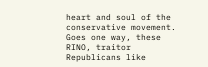heart and soul of the conservative movement. Goes one way, these RINO, traitor  Republicans like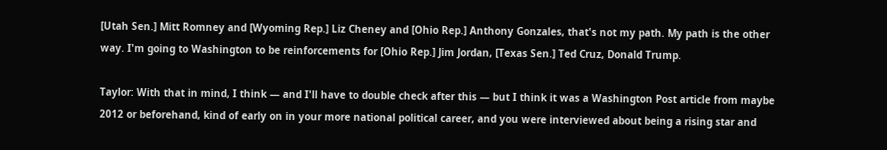[Utah Sen.] Mitt Romney and [Wyoming Rep.] Liz Cheney and [Ohio Rep.] Anthony Gonzales, that's not my path. My path is the other way. I'm going to Washington to be reinforcements for [Ohio Rep.] Jim Jordan, [Texas Sen.] Ted Cruz, Donald Trump.

Taylor: With that in mind, I think — and I'll have to double check after this — but I think it was a Washington Post article from maybe 2012 or beforehand, kind of early on in your more national political career, and you were interviewed about being a rising star and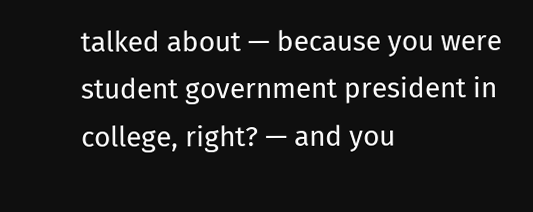talked about — because you were student government president in college, right? — and you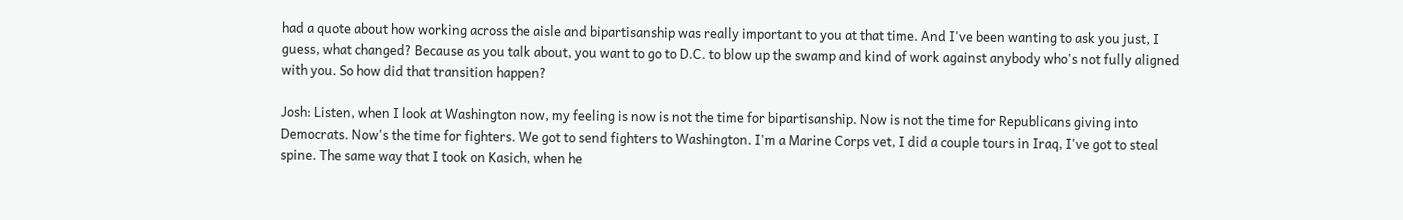had a quote about how working across the aisle and bipartisanship was really important to you at that time. And I've been wanting to ask you just, I guess, what changed? Because as you talk about, you want to go to D.C. to blow up the swamp and kind of work against anybody who's not fully aligned with you. So how did that transition happen?

Josh: Listen, when I look at Washington now, my feeling is now is not the time for bipartisanship. Now is not the time for Republicans giving into Democrats. Now's the time for fighters. We got to send fighters to Washington. I'm a Marine Corps vet, I did a couple tours in Iraq, I've got to steal spine. The same way that I took on Kasich, when he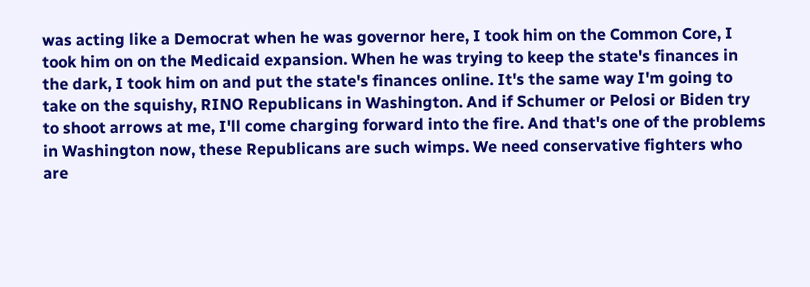was acting like a Democrat when he was governor here, I took him on the Common Core, I took him on on the Medicaid expansion. When he was trying to keep the state's finances in the dark, I took him on and put the state's finances online. It's the same way I'm going to take on the squishy, RINO Republicans in Washington. And if Schumer or Pelosi or Biden try to shoot arrows at me, I'll come charging forward into the fire. And that's one of the problems in Washington now, these Republicans are such wimps. We need conservative fighters who are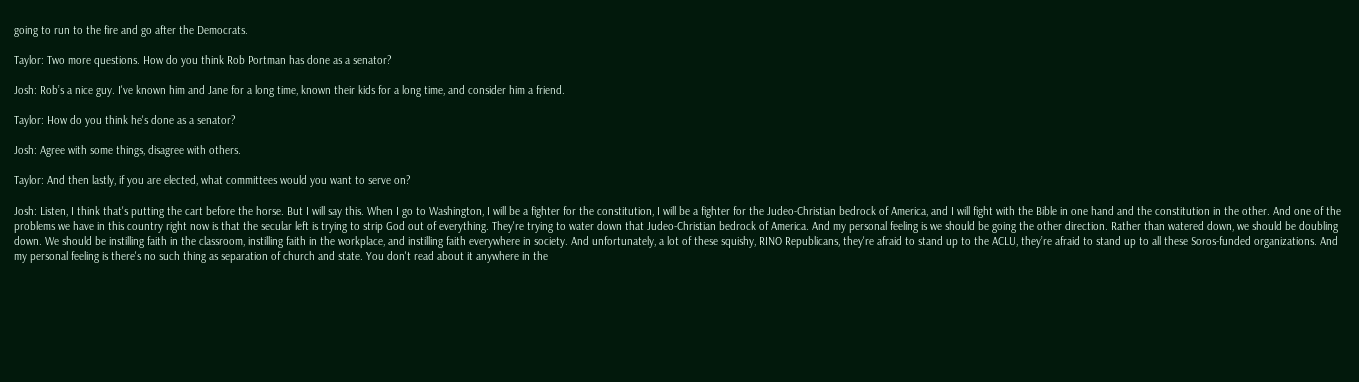going to run to the fire and go after the Democrats.

Taylor: Two more questions. How do you think Rob Portman has done as a senator?

Josh: Rob’s a nice guy. I've known him and Jane for a long time, known their kids for a long time, and consider him a friend.

Taylor: How do you think he's done as a senator?

Josh: Agree with some things, disagree with others.

Taylor: And then lastly, if you are elected, what committees would you want to serve on?

Josh: Listen, I think that's putting the cart before the horse. But I will say this. When I go to Washington, I will be a fighter for the constitution, I will be a fighter for the Judeo-Christian bedrock of America, and I will fight with the Bible in one hand and the constitution in the other. And one of the problems we have in this country right now is that the secular left is trying to strip God out of everything. They're trying to water down that Judeo-Christian bedrock of America. And my personal feeling is we should be going the other direction. Rather than watered down, we should be doubling down. We should be instilling faith in the classroom, instilling faith in the workplace, and instilling faith everywhere in society. And unfortunately, a lot of these squishy, RINO Republicans, they're afraid to stand up to the ACLU, they’re afraid to stand up to all these Soros-funded organizations. And my personal feeling is there's no such thing as separation of church and state. You don't read about it anywhere in the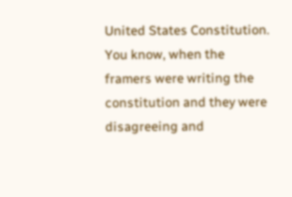United States Constitution. You know, when the framers were writing the constitution and they were disagreeing and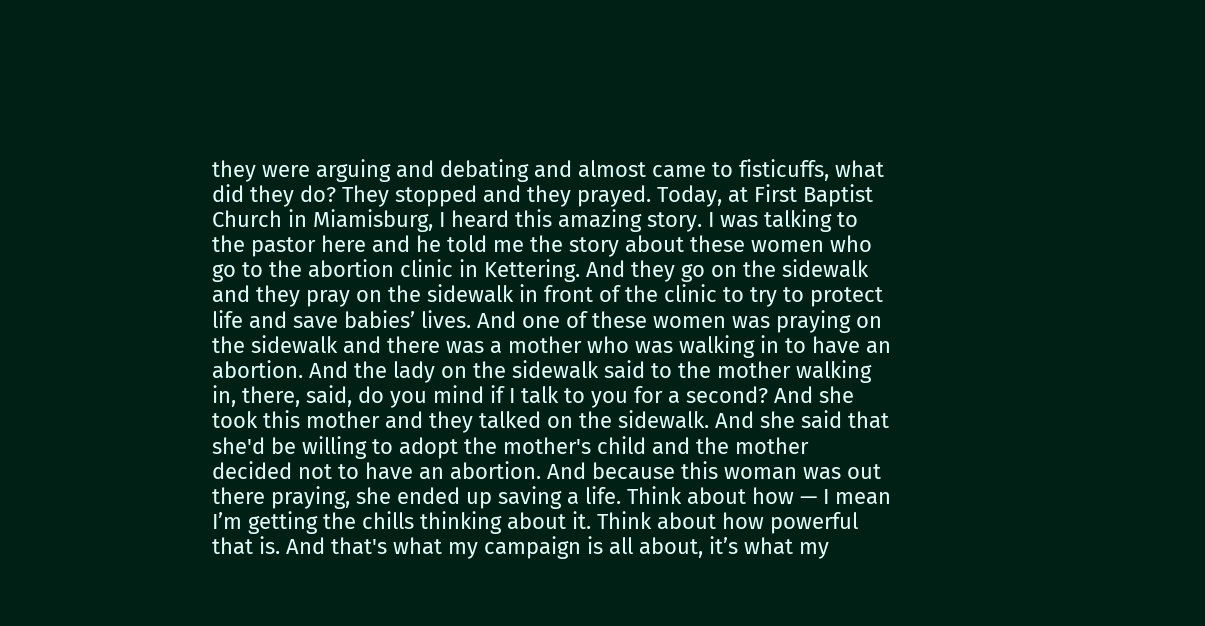they were arguing and debating and almost came to fisticuffs, what did they do? They stopped and they prayed. Today, at First Baptist Church in Miamisburg, I heard this amazing story. I was talking to the pastor here and he told me the story about these women who go to the abortion clinic in Kettering. And they go on the sidewalk and they pray on the sidewalk in front of the clinic to try to protect life and save babies’ lives. And one of these women was praying on the sidewalk and there was a mother who was walking in to have an abortion. And the lady on the sidewalk said to the mother walking in, there, said, do you mind if I talk to you for a second? And she took this mother and they talked on the sidewalk. And she said that she'd be willing to adopt the mother's child and the mother decided not to have an abortion. And because this woman was out there praying, she ended up saving a life. Think about how — I mean I’m getting the chills thinking about it. Think about how powerful that is. And that's what my campaign is all about, it’s what my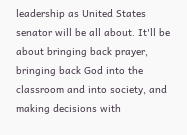leadership as United States senator will be all about. It'll be about bringing back prayer, bringing back God into the classroom and into society, and making decisions with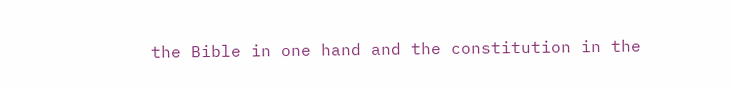the Bible in one hand and the constitution in the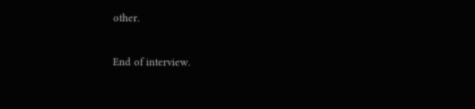other.

End of interview.